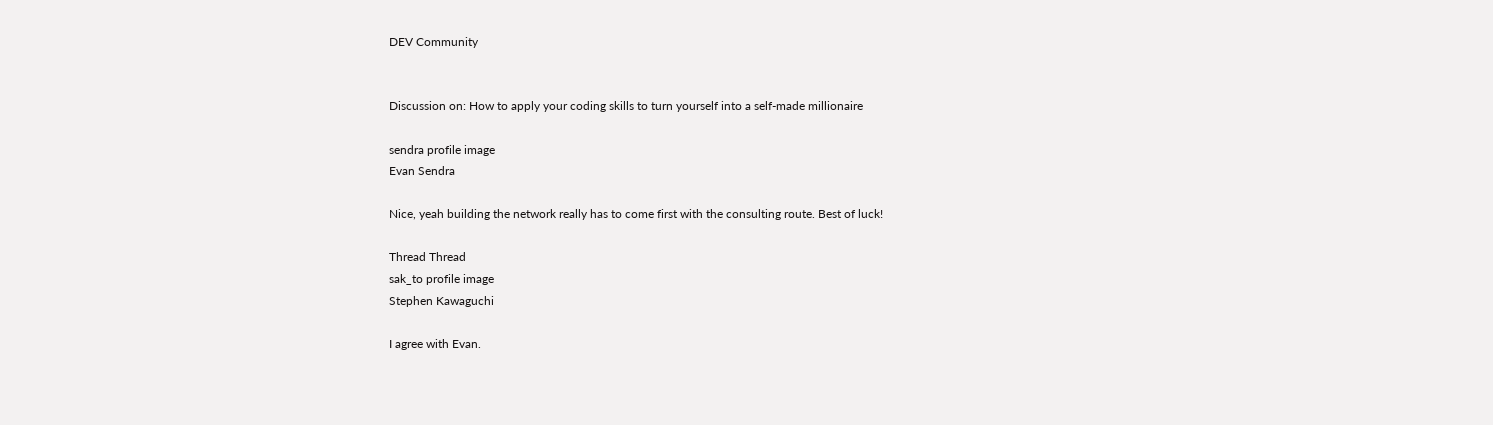DEV Community


Discussion on: How to apply your coding skills to turn yourself into a self-made millionaire

sendra profile image
Evan Sendra

Nice, yeah building the network really has to come first with the consulting route. Best of luck!

Thread Thread
sak_to profile image
Stephen Kawaguchi

I agree with Evan.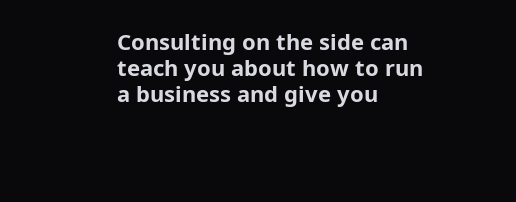Consulting on the side can teach you about how to run a business and give you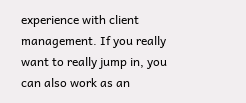experience with client management. If you really want to really jump in, you can also work as an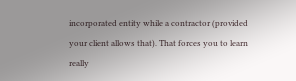incorporated entity while a contractor (provided your client allows that). That forces you to learn really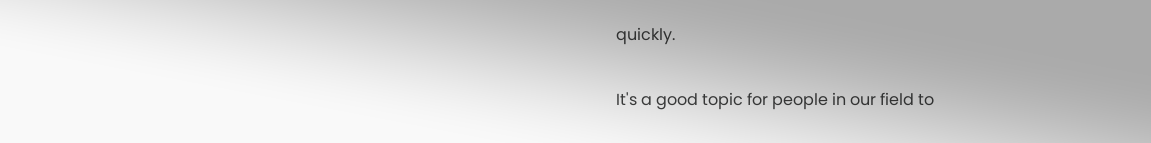quickly.

It's a good topic for people in our field to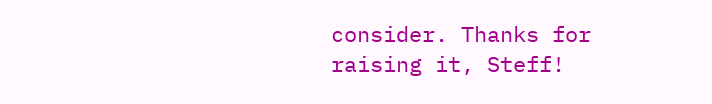consider. Thanks for raising it, Steff!